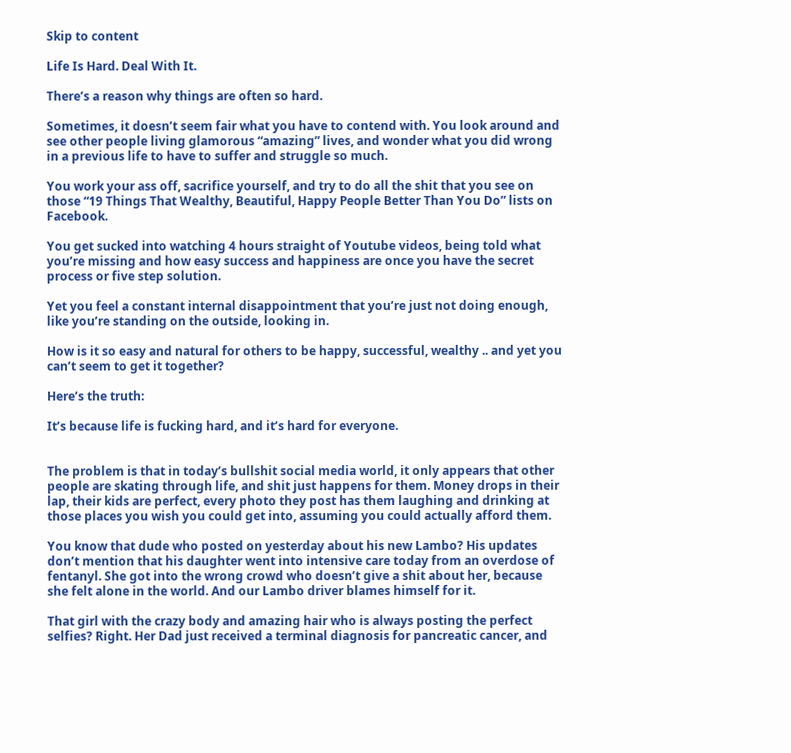Skip to content

Life Is Hard. Deal With It.

There’s a reason why things are often so hard.

Sometimes, it doesn’t seem fair what you have to contend with. You look around and see other people living glamorous “amazing” lives, and wonder what you did wrong in a previous life to have to suffer and struggle so much.

You work your ass off, sacrifice yourself, and try to do all the shit that you see on those “19 Things That Wealthy, Beautiful, Happy People Better Than You Do” lists on Facebook.

You get sucked into watching 4 hours straight of Youtube videos, being told what you’re missing and how easy success and happiness are once you have the secret process or five step solution.

Yet you feel a constant internal disappointment that you’re just not doing enough, like you’re standing on the outside, looking in.

How is it so easy and natural for others to be happy, successful, wealthy .. and yet you can’t seem to get it together?

Here’s the truth:

It’s because life is fucking hard, and it’s hard for everyone.


The problem is that in today’s bullshit social media world, it only appears that other people are skating through life, and shit just happens for them. Money drops in their lap, their kids are perfect, every photo they post has them laughing and drinking at those places you wish you could get into, assuming you could actually afford them.

You know that dude who posted on yesterday about his new Lambo? His updates don’t mention that his daughter went into intensive care today from an overdose of fentanyl. She got into the wrong crowd who doesn’t give a shit about her, because she felt alone in the world. And our Lambo driver blames himself for it.

That girl with the crazy body and amazing hair who is always posting the perfect selfies? Right. Her Dad just received a terminal diagnosis for pancreatic cancer, and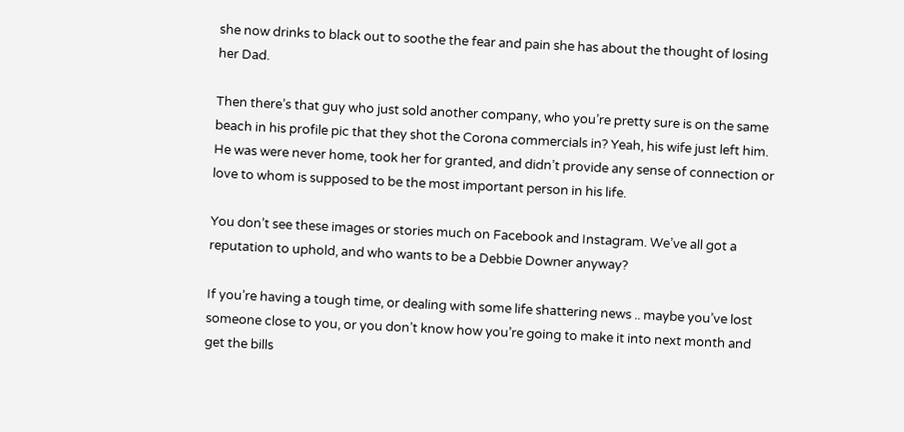she now drinks to black out to soothe the fear and pain she has about the thought of losing her Dad.

Then there’s that guy who just sold another company, who you’re pretty sure is on the same beach in his profile pic that they shot the Corona commercials in? Yeah, his wife just left him. He was were never home, took her for granted, and didn’t provide any sense of connection or love to whom is supposed to be the most important person in his life.

You don’t see these images or stories much on Facebook and Instagram. We’ve all got a reputation to uphold, and who wants to be a Debbie Downer anyway?

If you’re having a tough time, or dealing with some life shattering news .. maybe you’ve lost someone close to you, or you don’t know how you’re going to make it into next month and get the bills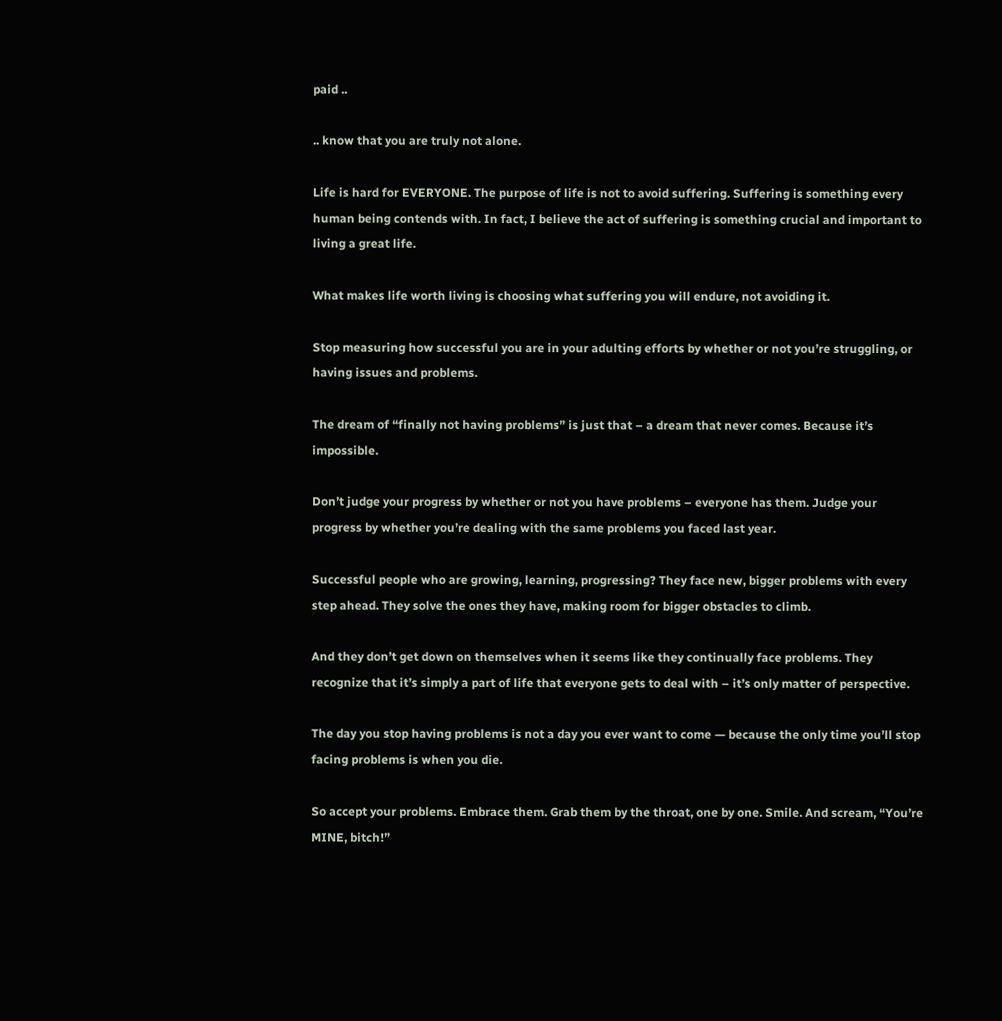paid ..

.. know that you are truly not alone.

Life is hard for EVERYONE. The purpose of life is not to avoid suffering. Suffering is something every human being contends with. In fact, I believe the act of suffering is something crucial and important to living a great life.

What makes life worth living is choosing what suffering you will endure, not avoiding it.

Stop measuring how successful you are in your adulting efforts by whether or not you’re struggling, or having issues and problems.

The dream of “finally not having problems” is just that – a dream that never comes. Because it’s impossible.

Don’t judge your progress by whether or not you have problems – everyone has them. Judge your progress by whether you’re dealing with the same problems you faced last year.

Successful people who are growing, learning, progressing? They face new, bigger problems with every step ahead. They solve the ones they have, making room for bigger obstacles to climb.

And they don’t get down on themselves when it seems like they continually face problems. They recognize that it’s simply a part of life that everyone gets to deal with – it’s only matter of perspective.

The day you stop having problems is not a day you ever want to come — because the only time you’ll stop facing problems is when you die.

So accept your problems. Embrace them. Grab them by the throat, one by one. Smile. And scream, “You’re MINE, bitch!”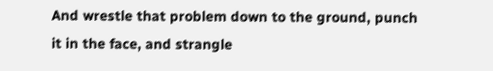And wrestle that problem down to the ground, punch it in the face, and strangle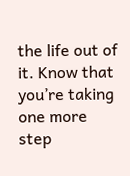the life out of it. Know that you’re taking one more step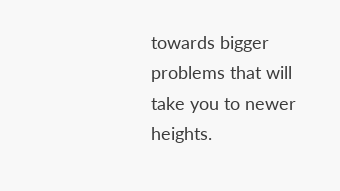towards bigger problems that will take you to newer heights.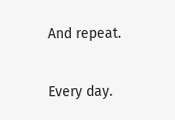And repeat.

Every day.